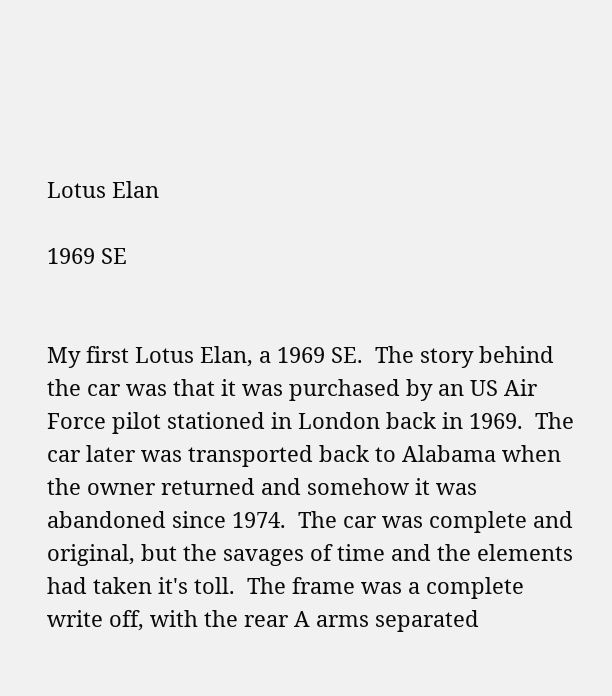Lotus Elan

1969 SE


My first Lotus Elan, a 1969 SE.  The story behind the car was that it was purchased by an US Air Force pilot stationed in London back in 1969.  The car later was transported back to Alabama when the owner returned and somehow it was abandoned since 1974.  The car was complete and original, but the savages of time and the elements had taken it's toll.  The frame was a complete write off, with the rear A arms separated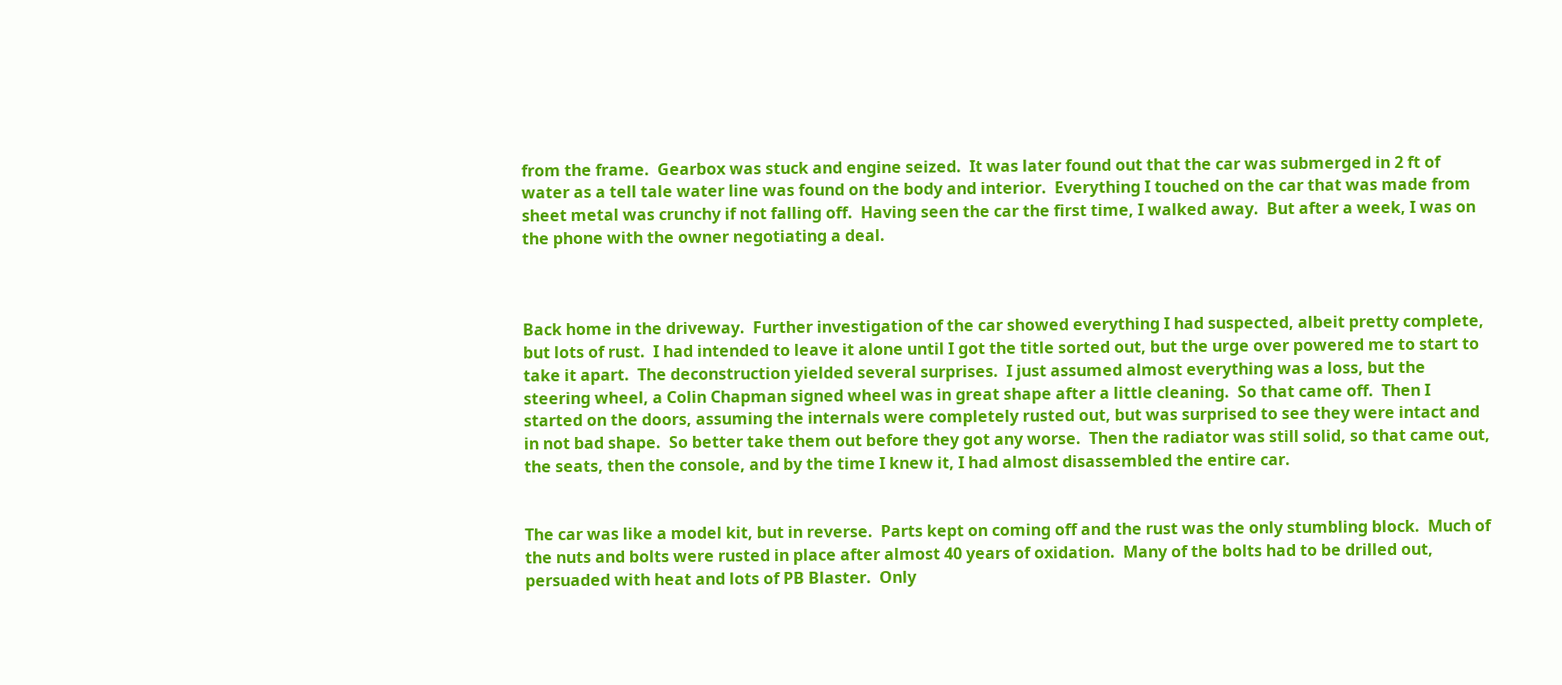from the frame.  Gearbox was stuck and engine seized.  It was later found out that the car was submerged in 2 ft of water as a tell tale water line was found on the body and interior.  Everything I touched on the car that was made from sheet metal was crunchy if not falling off.  Having seen the car the first time, I walked away.  But after a week, I was on the phone with the owner negotiating a deal.



Back home in the driveway.  Further investigation of the car showed everything I had suspected, albeit pretty complete, but lots of rust.  I had intended to leave it alone until I got the title sorted out, but the urge over powered me to start to take it apart.  The deconstruction yielded several surprises.  I just assumed almost everything was a loss, but the steering wheel, a Colin Chapman signed wheel was in great shape after a little cleaning.  So that came off.  Then I started on the doors, assuming the internals were completely rusted out, but was surprised to see they were intact and in not bad shape.  So better take them out before they got any worse.  Then the radiator was still solid, so that came out, the seats, then the console, and by the time I knew it, I had almost disassembled the entire car.


The car was like a model kit, but in reverse.  Parts kept on coming off and the rust was the only stumbling block.  Much of the nuts and bolts were rusted in place after almost 40 years of oxidation.  Many of the bolts had to be drilled out, persuaded with heat and lots of PB Blaster.  Only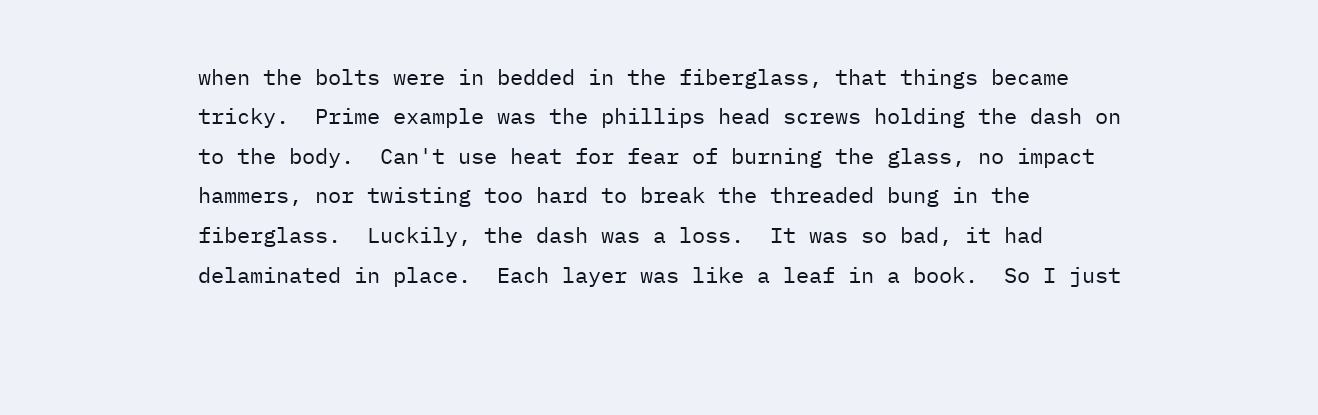when the bolts were in bedded in the fiberglass, that things became tricky.  Prime example was the phillips head screws holding the dash on to the body.  Can't use heat for fear of burning the glass, no impact hammers, nor twisting too hard to break the threaded bung in the fiberglass.  Luckily, the dash was a loss.  It was so bad, it had delaminated in place.  Each layer was like a leaf in a book.  So I just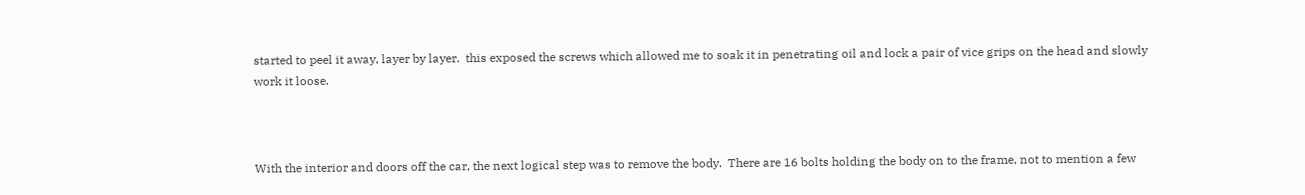started to peel it away, layer by layer.  this exposed the screws which allowed me to soak it in penetrating oil and lock a pair of vice grips on the head and slowly work it loose.



With the interior and doors off the car, the next logical step was to remove the body.  There are 16 bolts holding the body on to the frame, not to mention a few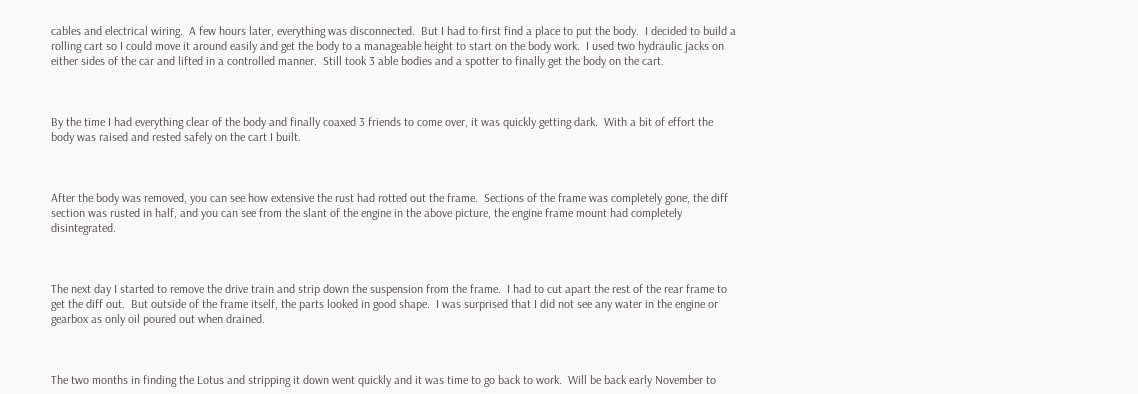cables and electrical wiring.  A few hours later, everything was disconnected.  But I had to first find a place to put the body.  I decided to build a rolling cart so I could move it around easily and get the body to a manageable height to start on the body work.  I used two hydraulic jacks on either sides of the car and lifted in a controlled manner.  Still took 3 able bodies and a spotter to finally get the body on the cart.



By the time I had everything clear of the body and finally coaxed 3 friends to come over, it was quickly getting dark.  With a bit of effort the body was raised and rested safely on the cart I built.



After the body was removed, you can see how extensive the rust had rotted out the frame.  Sections of the frame was completely gone, the diff section was rusted in half, and you can see from the slant of the engine in the above picture, the engine frame mount had completely disintegrated.



The next day I started to remove the drive train and strip down the suspension from the frame.  I had to cut apart the rest of the rear frame to get the diff out.  But outside of the frame itself, the parts looked in good shape.  I was surprised that I did not see any water in the engine or gearbox as only oil poured out when drained.



The two months in finding the Lotus and stripping it down went quickly and it was time to go back to work.  Will be back early November to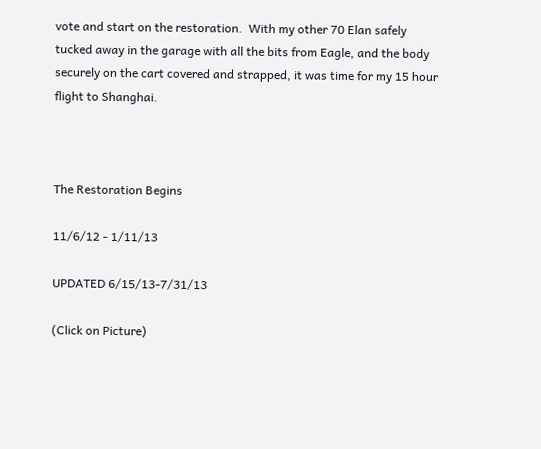vote and start on the restoration.  With my other 70 Elan safely tucked away in the garage with all the bits from Eagle, and the body securely on the cart covered and strapped, it was time for my 15 hour flight to Shanghai.



The Restoration Begins

11/6/12 - 1/11/13

UPDATED 6/15/13-7/31/13

(Click on Picture)